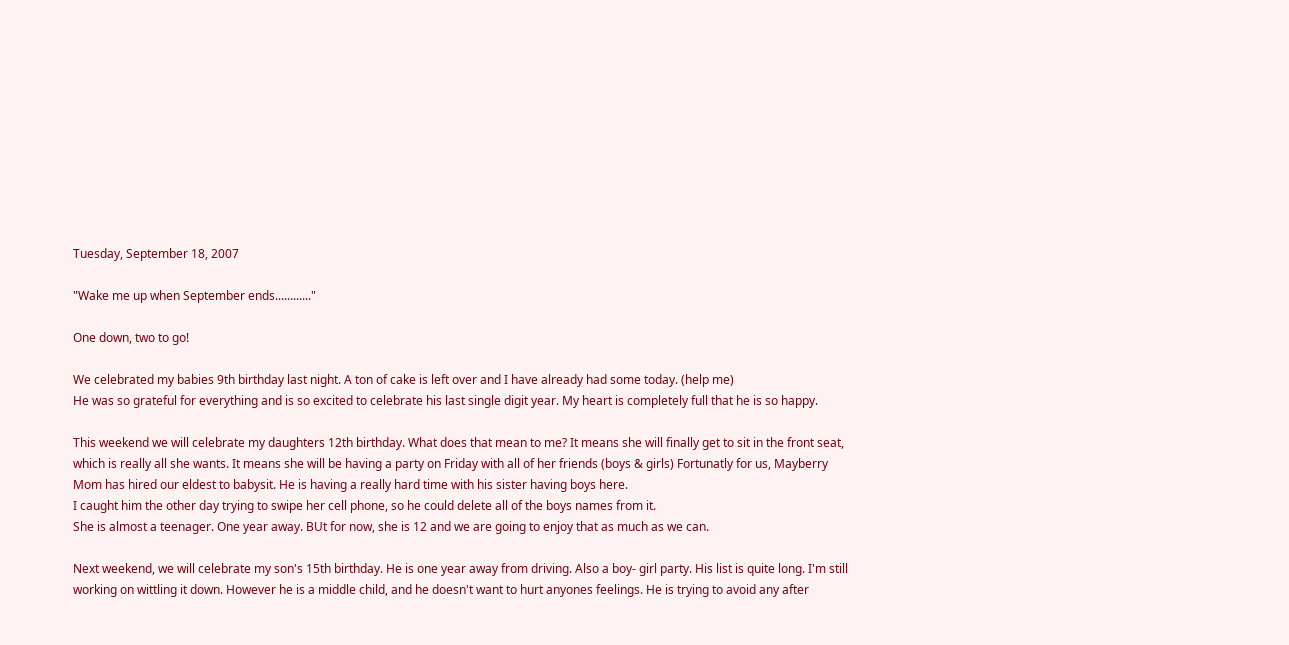Tuesday, September 18, 2007

"Wake me up when September ends............"

One down, two to go!

We celebrated my babies 9th birthday last night. A ton of cake is left over and I have already had some today. (help me)
He was so grateful for everything and is so excited to celebrate his last single digit year. My heart is completely full that he is so happy.

This weekend we will celebrate my daughters 12th birthday. What does that mean to me? It means she will finally get to sit in the front seat, which is really all she wants. It means she will be having a party on Friday with all of her friends (boys & girls) Fortunatly for us, Mayberry Mom has hired our eldest to babysit. He is having a really hard time with his sister having boys here.
I caught him the other day trying to swipe her cell phone, so he could delete all of the boys names from it.
She is almost a teenager. One year away. BUt for now, she is 12 and we are going to enjoy that as much as we can.

Next weekend, we will celebrate my son's 15th birthday. He is one year away from driving. Also a boy- girl party. His list is quite long. I'm still working on wittling it down. However he is a middle child, and he doesn't want to hurt anyones feelings. He is trying to avoid any after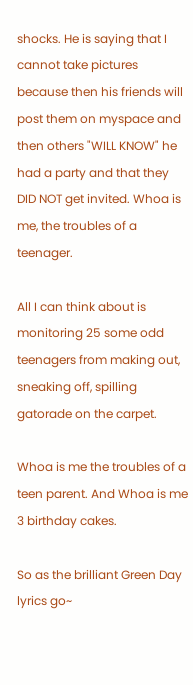shocks. He is saying that I cannot take pictures because then his friends will post them on myspace and then others "WILL KNOW" he had a party and that they DID NOT get invited. Whoa is me, the troubles of a teenager.

All I can think about is monitoring 25 some odd teenagers from making out, sneaking off, spilling gatorade on the carpet.

Whoa is me the troubles of a teen parent. And Whoa is me 3 birthday cakes.

So as the brilliant Green Day lyrics go~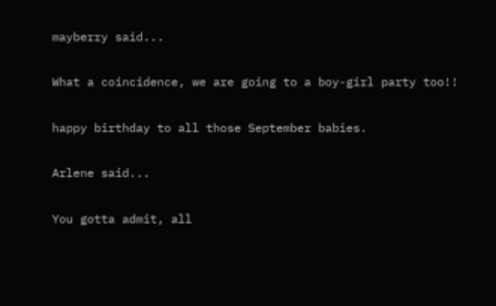mayberry said...

What a coincidence, we are going to a boy-girl party too!!

happy birthday to all those September babies.

Arlene said...

You gotta admit, all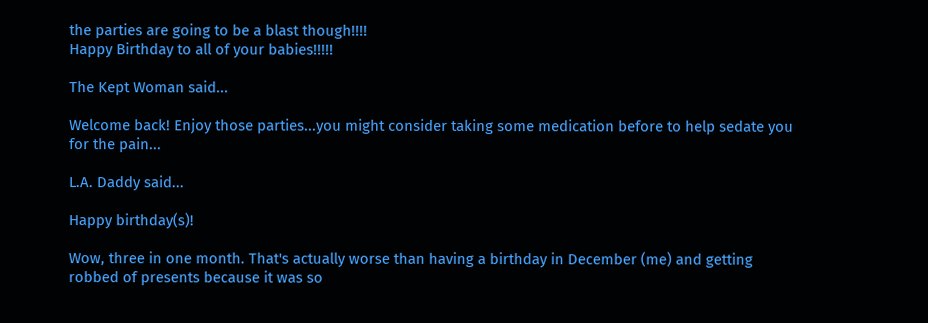the parties are going to be a blast though!!!!
Happy Birthday to all of your babies!!!!!

The Kept Woman said...

Welcome back! Enjoy those parties...you might consider taking some medication before to help sedate you for the pain...

L.A. Daddy said...

Happy birthday(s)!

Wow, three in one month. That's actually worse than having a birthday in December (me) and getting robbed of presents because it was so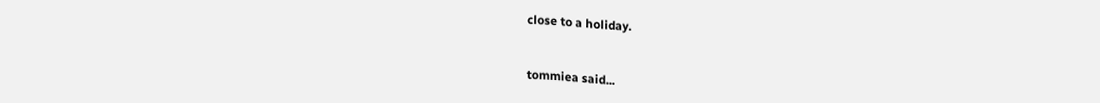close to a holiday.


tommiea said...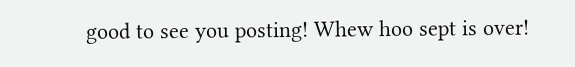good to see you posting! Whew hoo sept is over!